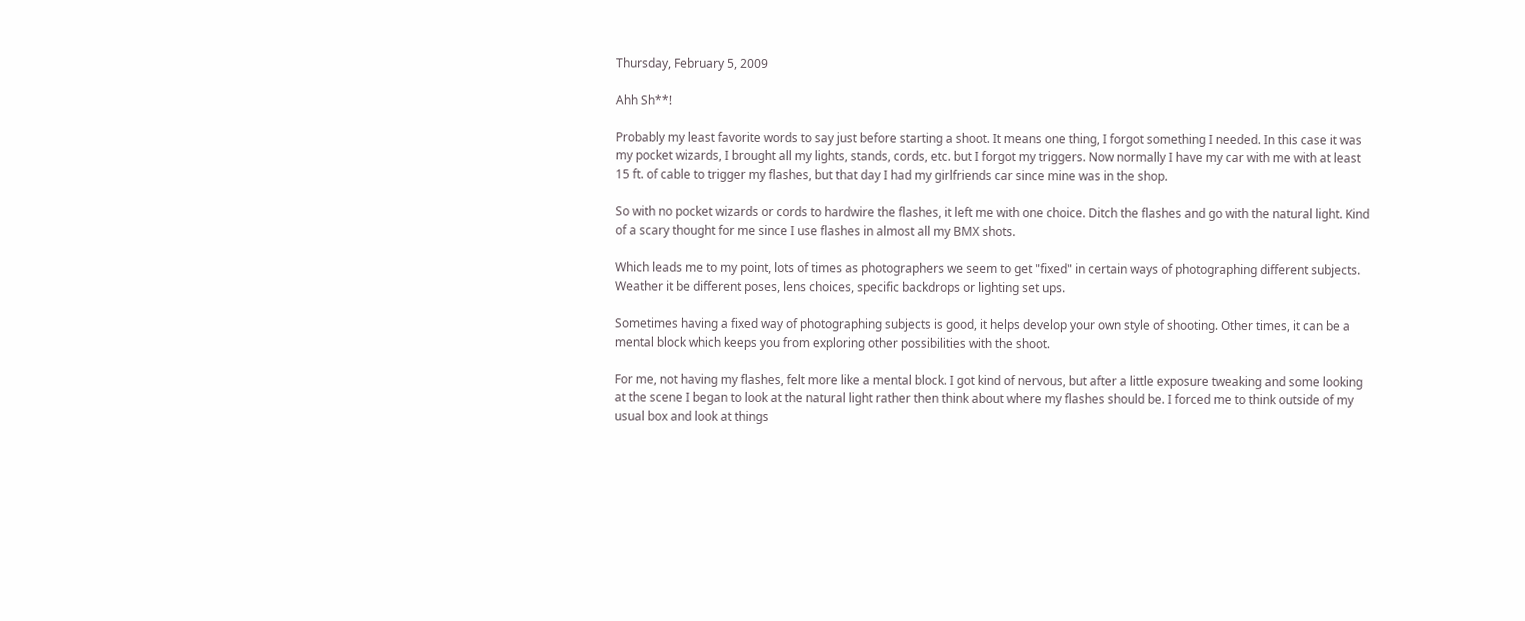Thursday, February 5, 2009

Ahh Sh**!

Probably my least favorite words to say just before starting a shoot. It means one thing, I forgot something I needed. In this case it was my pocket wizards, I brought all my lights, stands, cords, etc. but I forgot my triggers. Now normally I have my car with me with at least 15 ft. of cable to trigger my flashes, but that day I had my girlfriends car since mine was in the shop.

So with no pocket wizards or cords to hardwire the flashes, it left me with one choice. Ditch the flashes and go with the natural light. Kind of a scary thought for me since I use flashes in almost all my BMX shots.

Which leads me to my point, lots of times as photographers we seem to get "fixed" in certain ways of photographing different subjects. Weather it be different poses, lens choices, specific backdrops or lighting set ups.

Sometimes having a fixed way of photographing subjects is good, it helps develop your own style of shooting. Other times, it can be a mental block which keeps you from exploring other possibilities with the shoot.

For me, not having my flashes, felt more like a mental block. I got kind of nervous, but after a little exposure tweaking and some looking at the scene I began to look at the natural light rather then think about where my flashes should be. I forced me to think outside of my usual box and look at things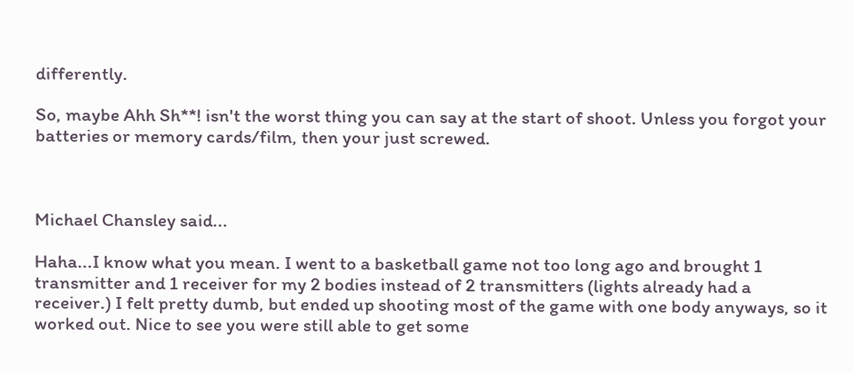differently.

So, maybe Ahh Sh**! isn't the worst thing you can say at the start of shoot. Unless you forgot your batteries or memory cards/film, then your just screwed.



Michael Chansley said...

Haha...I know what you mean. I went to a basketball game not too long ago and brought 1 transmitter and 1 receiver for my 2 bodies instead of 2 transmitters (lights already had a receiver.) I felt pretty dumb, but ended up shooting most of the game with one body anyways, so it worked out. Nice to see you were still able to get some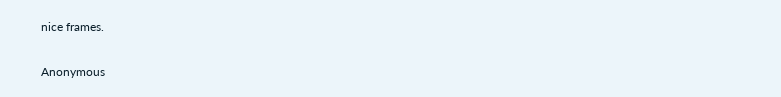nice frames.

Anonymous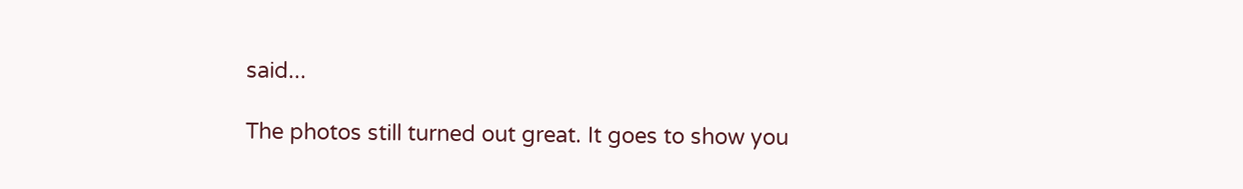said...

The photos still turned out great. It goes to show you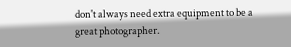don't always need extra equipment to be a great photographer.